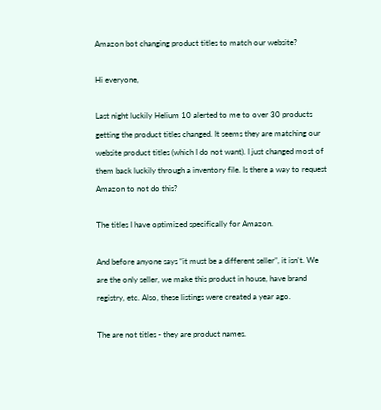Amazon bot changing product titles to match our website?

Hi everyone,

Last night luckily Helium 10 alerted to me to over 30 products getting the product titles changed. It seems they are matching our website product titles (which I do not want). I just changed most of them back luckily through a inventory file. Is there a way to request Amazon to not do this?

The titles I have optimized specifically for Amazon.

And before anyone says “it must be a different seller”, it isn’t. We are the only seller, we make this product in house, have brand registry, etc. Also, these listings were created a year ago.

The are not titles - they are product names.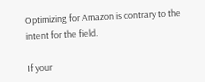Optimizing for Amazon is contrary to the intent for the field.

If your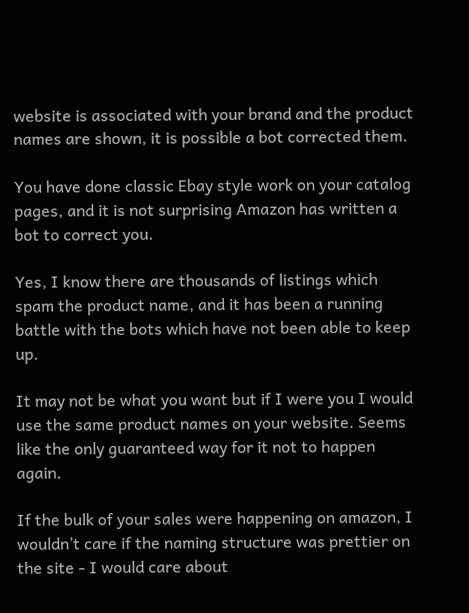website is associated with your brand and the product names are shown, it is possible a bot corrected them.

You have done classic Ebay style work on your catalog pages, and it is not surprising Amazon has written a bot to correct you.

Yes, I know there are thousands of listings which spam the product name, and it has been a running battle with the bots which have not been able to keep up.

It may not be what you want but if I were you I would use the same product names on your website. Seems like the only guaranteed way for it not to happen again.

If the bulk of your sales were happening on amazon, I wouldn’t care if the naming structure was prettier on the site - I would care about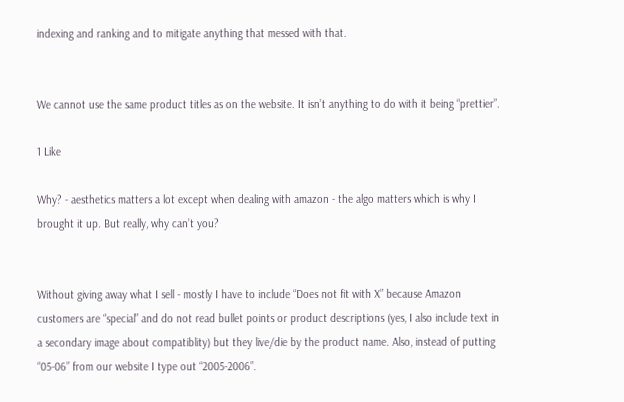indexing and ranking and to mitigate anything that messed with that.


We cannot use the same product titles as on the website. It isn’t anything to do with it being “prettier”.

1 Like

Why? - aesthetics matters a lot except when dealing with amazon - the algo matters which is why I brought it up. But really, why can’t you?


Without giving away what I sell - mostly I have to include “Does not fit with X” because Amazon customers are “special” and do not read bullet points or product descriptions (yes, I also include text in a secondary image about compatiblity) but they live/die by the product name. Also, instead of putting “05-06” from our website I type out “2005-2006”.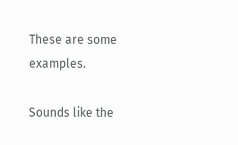These are some examples.

Sounds like the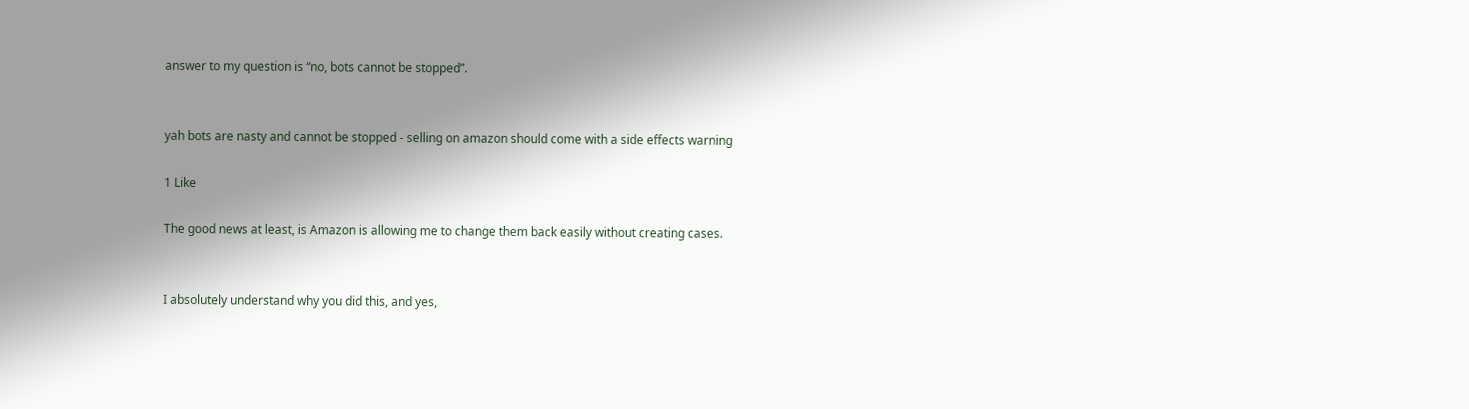answer to my question is “no, bots cannot be stopped”.


yah bots are nasty and cannot be stopped - selling on amazon should come with a side effects warning

1 Like

The good news at least, is Amazon is allowing me to change them back easily without creating cases.


I absolutely understand why you did this, and yes,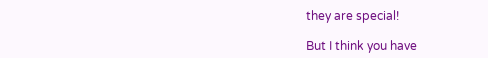they are special!

But I think you have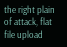the right plain of attack, flat file upload